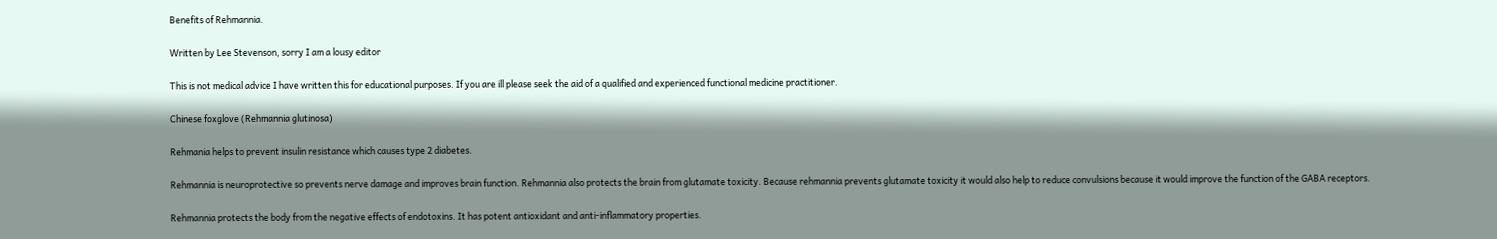Benefits of Rehmannia.

Written by Lee Stevenson, sorry I am a lousy editor

This is not medical advice I have written this for educational purposes. If you are ill please seek the aid of a qualified and experienced functional medicine practitioner.

Chinese foxglove (Rehmannia glutinosa)

Rehmania helps to prevent insulin resistance which causes type 2 diabetes.

Rehmannia is neuroprotective so prevents nerve damage and improves brain function. Rehmannia also protects the brain from glutamate toxicity. Because rehmannia prevents glutamate toxicity it would also help to reduce convulsions because it would improve the function of the GABA receptors.

Rehmannia protects the body from the negative effects of endotoxins. It has potent antioxidant and anti-inflammatory properties.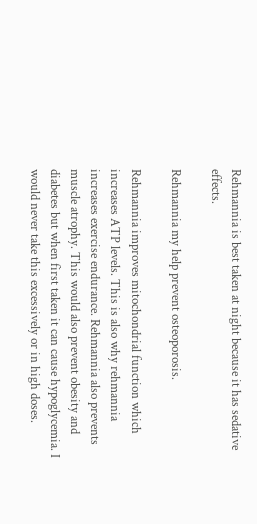Rehmannia is best taken at night because it has sedative effects.

Rehmannia my help prevent osteoporosis.

Rehmannia improves mitochondrial function which increases ATP levels. This is also why rehmannia increases exercise endurance. Rehmannia also prevents muscle atrophy. This would also prevent obesity and diabetes but when first taken it can cause hypoglycemia. I would never take this excessively or in high doses.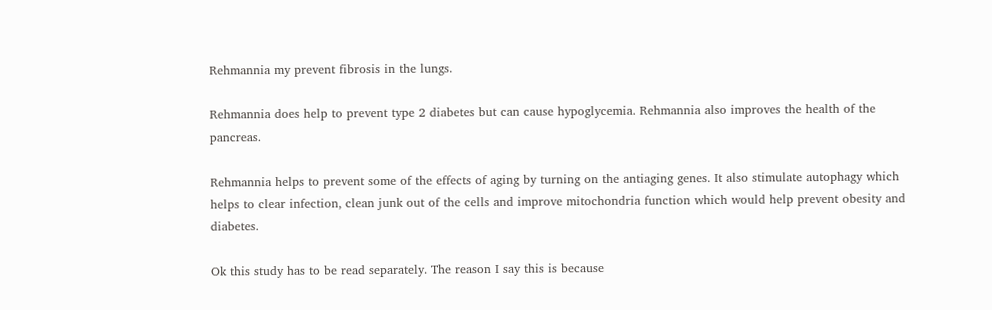Rehmannia my prevent fibrosis in the lungs.

Rehmannia does help to prevent type 2 diabetes but can cause hypoglycemia. Rehmannia also improves the health of the pancreas.

Rehmannia helps to prevent some of the effects of aging by turning on the antiaging genes. It also stimulate autophagy which helps to clear infection, clean junk out of the cells and improve mitochondria function which would help prevent obesity and diabetes.

Ok this study has to be read separately. The reason I say this is because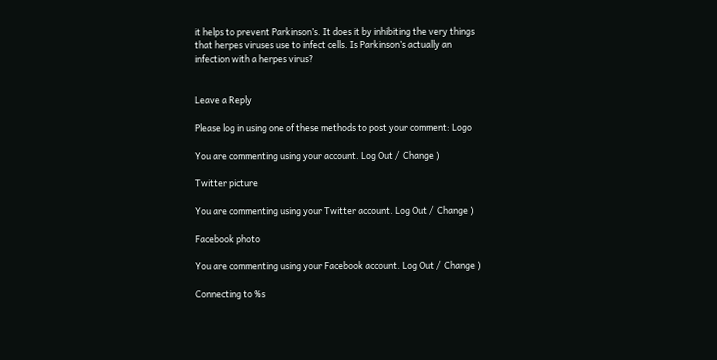it helps to prevent Parkinson’s. It does it by inhibiting the very things that herpes viruses use to infect cells. Is Parkinson’s actually an infection with a herpes virus?


Leave a Reply

Please log in using one of these methods to post your comment: Logo

You are commenting using your account. Log Out /  Change )

Twitter picture

You are commenting using your Twitter account. Log Out /  Change )

Facebook photo

You are commenting using your Facebook account. Log Out /  Change )

Connecting to %s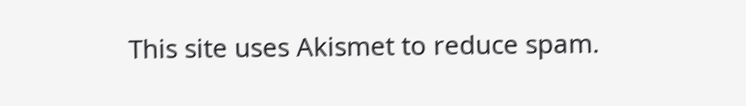This site uses Akismet to reduce spam.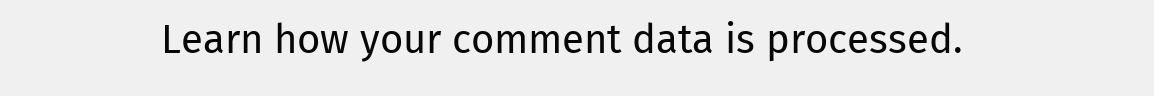Learn how your comment data is processed.